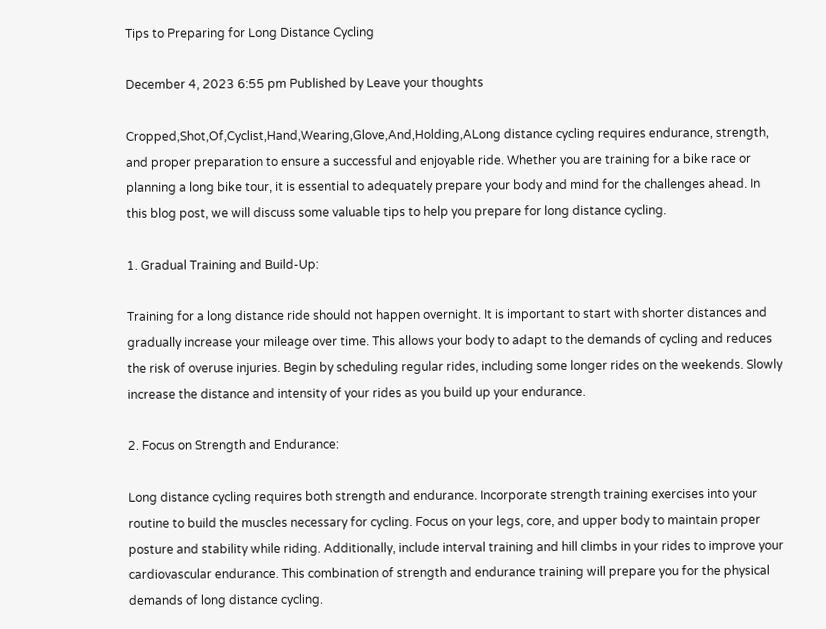Tips to Preparing for Long Distance Cycling

December 4, 2023 6:55 pm Published by Leave your thoughts

Cropped,Shot,Of,Cyclist,Hand,Wearing,Glove,And,Holding,ALong distance cycling requires endurance, strength, and proper preparation to ensure a successful and enjoyable ride. Whether you are training for a bike race or planning a long bike tour, it is essential to adequately prepare your body and mind for the challenges ahead. In this blog post, we will discuss some valuable tips to help you prepare for long distance cycling.

1. Gradual Training and Build-Up:

Training for a long distance ride should not happen overnight. It is important to start with shorter distances and gradually increase your mileage over time. This allows your body to adapt to the demands of cycling and reduces the risk of overuse injuries. Begin by scheduling regular rides, including some longer rides on the weekends. Slowly increase the distance and intensity of your rides as you build up your endurance.

2. Focus on Strength and Endurance:

Long distance cycling requires both strength and endurance. Incorporate strength training exercises into your routine to build the muscles necessary for cycling. Focus on your legs, core, and upper body to maintain proper posture and stability while riding. Additionally, include interval training and hill climbs in your rides to improve your cardiovascular endurance. This combination of strength and endurance training will prepare you for the physical demands of long distance cycling.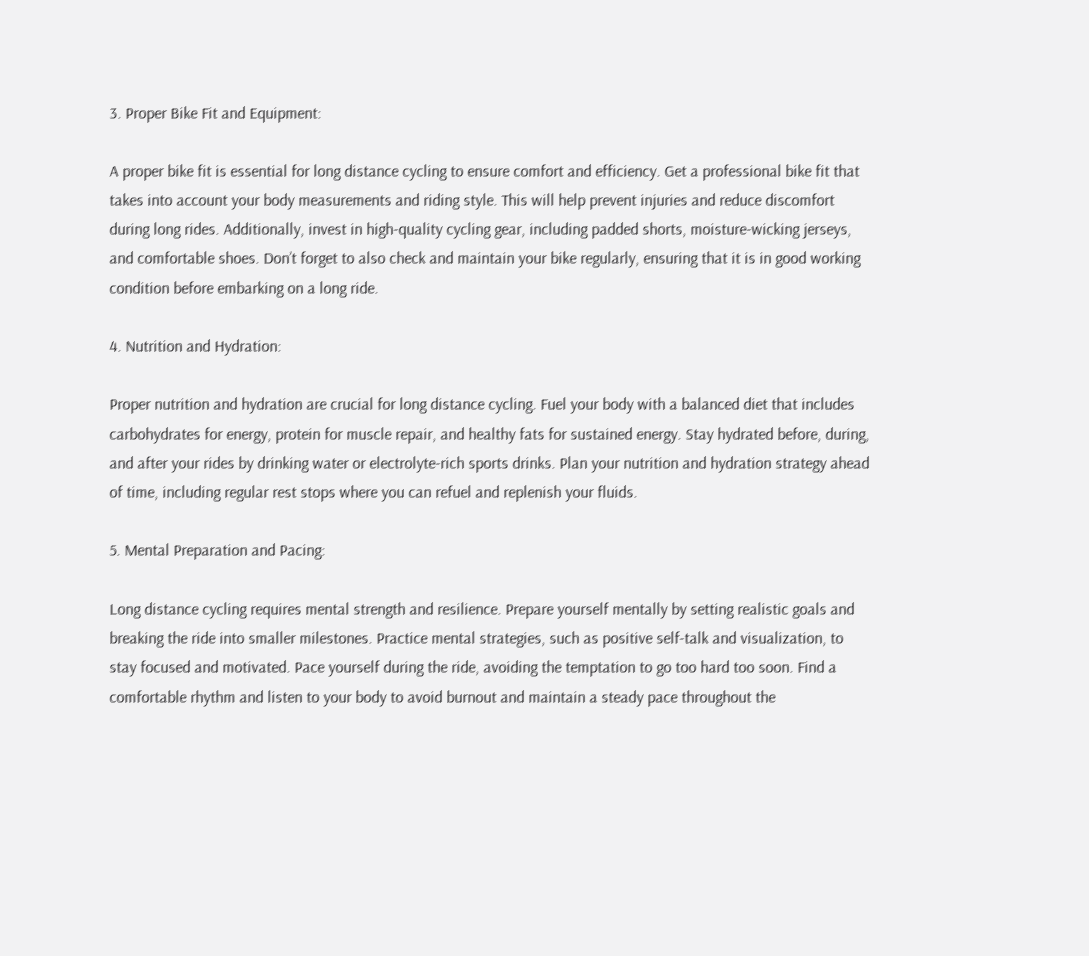3. Proper Bike Fit and Equipment:

A proper bike fit is essential for long distance cycling to ensure comfort and efficiency. Get a professional bike fit that takes into account your body measurements and riding style. This will help prevent injuries and reduce discomfort during long rides. Additionally, invest in high-quality cycling gear, including padded shorts, moisture-wicking jerseys, and comfortable shoes. Don’t forget to also check and maintain your bike regularly, ensuring that it is in good working condition before embarking on a long ride.

4. Nutrition and Hydration:

Proper nutrition and hydration are crucial for long distance cycling. Fuel your body with a balanced diet that includes carbohydrates for energy, protein for muscle repair, and healthy fats for sustained energy. Stay hydrated before, during, and after your rides by drinking water or electrolyte-rich sports drinks. Plan your nutrition and hydration strategy ahead of time, including regular rest stops where you can refuel and replenish your fluids.

5. Mental Preparation and Pacing:

Long distance cycling requires mental strength and resilience. Prepare yourself mentally by setting realistic goals and breaking the ride into smaller milestones. Practice mental strategies, such as positive self-talk and visualization, to stay focused and motivated. Pace yourself during the ride, avoiding the temptation to go too hard too soon. Find a comfortable rhythm and listen to your body to avoid burnout and maintain a steady pace throughout the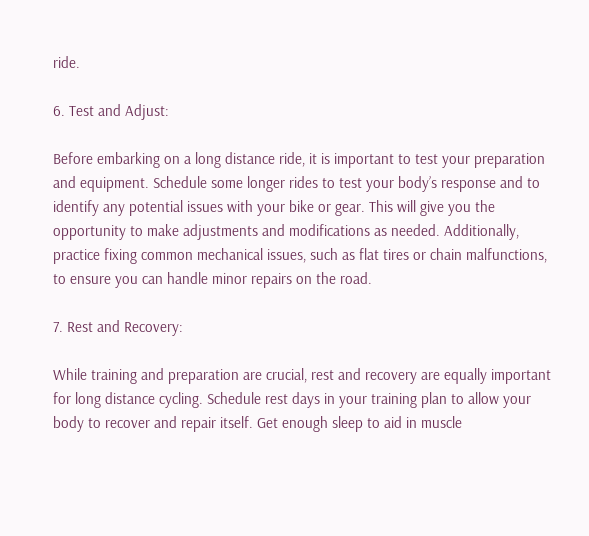ride.

6. Test and Adjust:

Before embarking on a long distance ride, it is important to test your preparation and equipment. Schedule some longer rides to test your body’s response and to identify any potential issues with your bike or gear. This will give you the opportunity to make adjustments and modifications as needed. Additionally, practice fixing common mechanical issues, such as flat tires or chain malfunctions, to ensure you can handle minor repairs on the road.

7. Rest and Recovery:

While training and preparation are crucial, rest and recovery are equally important for long distance cycling. Schedule rest days in your training plan to allow your body to recover and repair itself. Get enough sleep to aid in muscle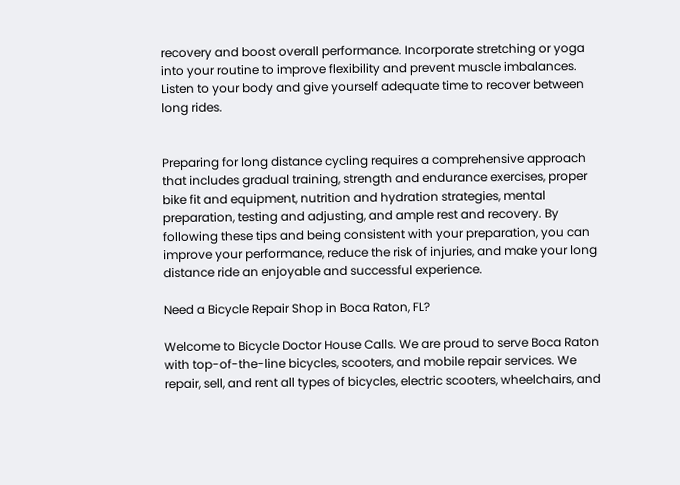recovery and boost overall performance. Incorporate stretching or yoga into your routine to improve flexibility and prevent muscle imbalances. Listen to your body and give yourself adequate time to recover between long rides.


Preparing for long distance cycling requires a comprehensive approach that includes gradual training, strength and endurance exercises, proper bike fit and equipment, nutrition and hydration strategies, mental preparation, testing and adjusting, and ample rest and recovery. By following these tips and being consistent with your preparation, you can improve your performance, reduce the risk of injuries, and make your long distance ride an enjoyable and successful experience.

Need a Bicycle Repair Shop in Boca Raton, FL?

Welcome to Bicycle Doctor House Calls. We are proud to serve Boca Raton with top-of-the-line bicycles, scooters, and mobile repair services. We repair, sell, and rent all types of bicycles, electric scooters, wheelchairs, and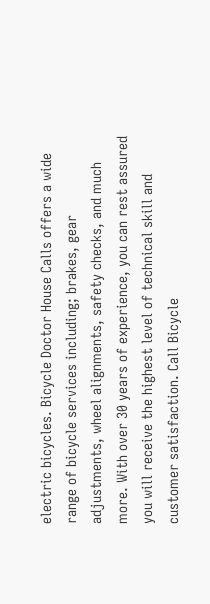electric bicycles. Bicycle Doctor House Calls offers a wide range of bicycle services including; brakes, gear adjustments, wheel alignments, safety checks, and much more. With over 30 years of experience, you can rest assured you will receive the highest level of technical skill and customer satisfaction. Call Bicycle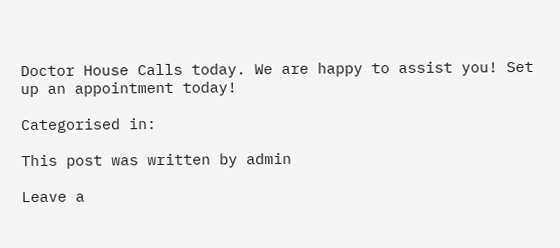Doctor House Calls today. We are happy to assist you! Set up an appointment today!

Categorised in:

This post was written by admin

Leave a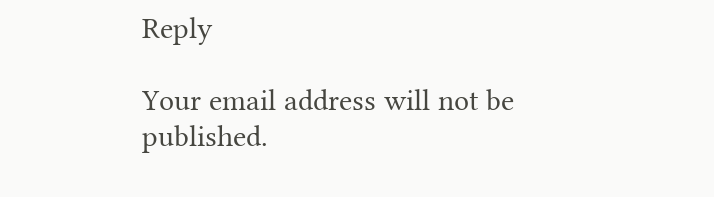Reply

Your email address will not be published.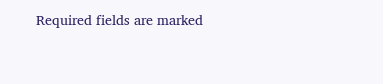Required fields are marked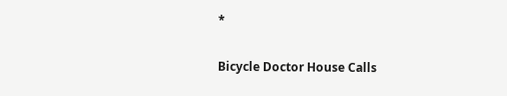*

Bicycle Doctor House Calls